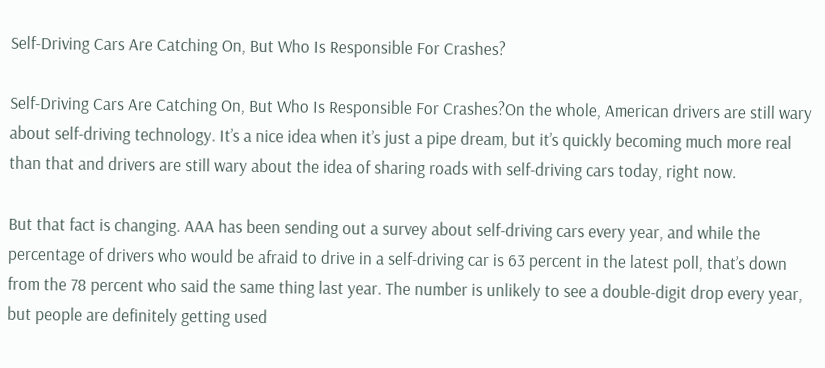Self-Driving Cars Are Catching On, But Who Is Responsible For Crashes?

Self-Driving Cars Are Catching On, But Who Is Responsible For Crashes?On the whole, American drivers are still wary about self-driving technology. It’s a nice idea when it’s just a pipe dream, but it’s quickly becoming much more real than that and drivers are still wary about the idea of sharing roads with self-driving cars today, right now.

But that fact is changing. AAA has been sending out a survey about self-driving cars every year, and while the percentage of drivers who would be afraid to drive in a self-driving car is 63 percent in the latest poll, that’s down from the 78 percent who said the same thing last year. The number is unlikely to see a double-digit drop every year, but people are definitely getting used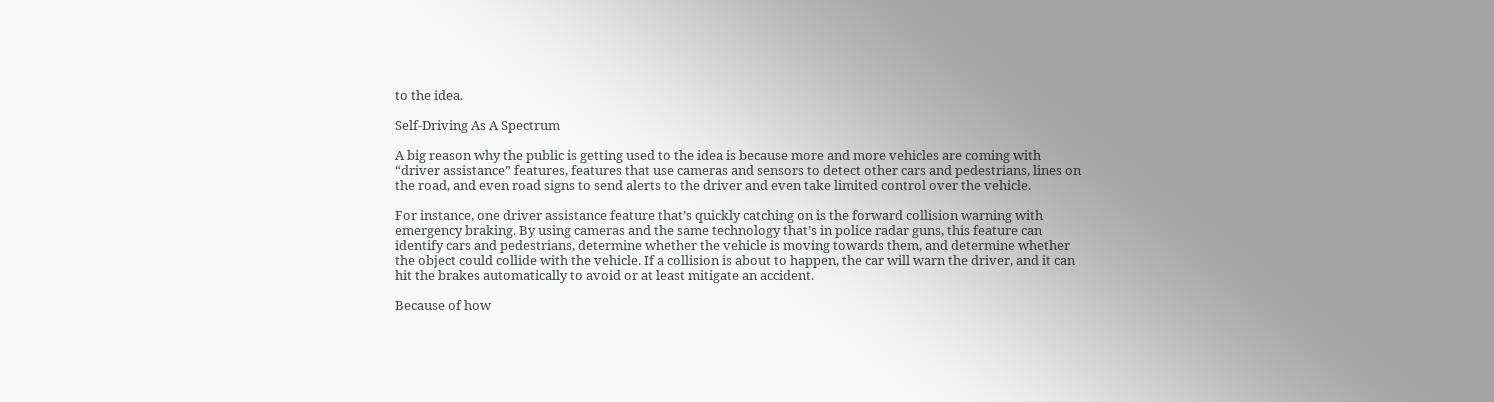to the idea.

Self-Driving As A Spectrum

A big reason why the public is getting used to the idea is because more and more vehicles are coming with “driver assistance” features, features that use cameras and sensors to detect other cars and pedestrians, lines on the road, and even road signs to send alerts to the driver and even take limited control over the vehicle.

For instance, one driver assistance feature that’s quickly catching on is the forward collision warning with emergency braking. By using cameras and the same technology that’s in police radar guns, this feature can identify cars and pedestrians, determine whether the vehicle is moving towards them, and determine whether the object could collide with the vehicle. If a collision is about to happen, the car will warn the driver, and it can hit the brakes automatically to avoid or at least mitigate an accident.

Because of how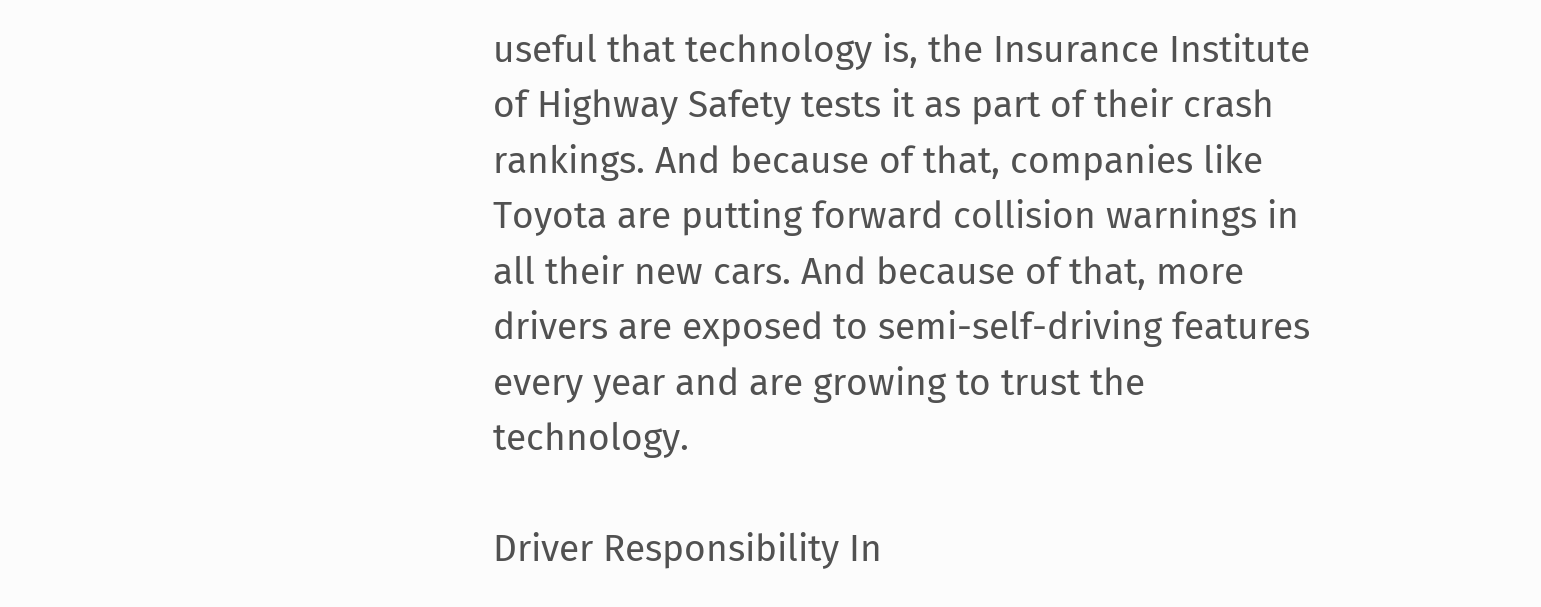useful that technology is, the Insurance Institute of Highway Safety tests it as part of their crash rankings. And because of that, companies like Toyota are putting forward collision warnings in all their new cars. And because of that, more drivers are exposed to semi-self-driving features every year and are growing to trust the technology.

Driver Responsibility In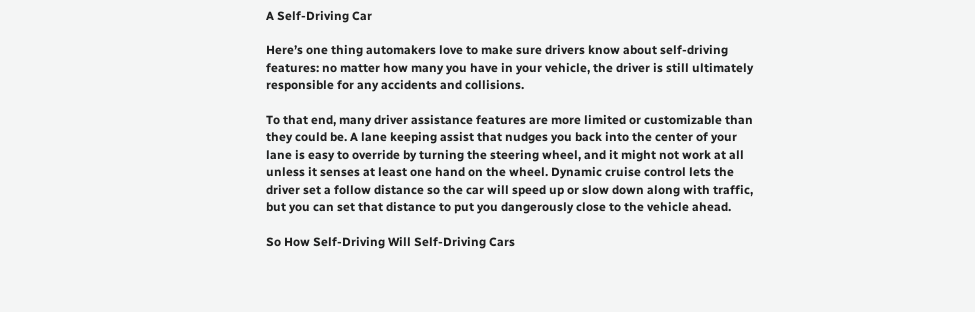A Self-Driving Car

Here’s one thing automakers love to make sure drivers know about self-driving features: no matter how many you have in your vehicle, the driver is still ultimately responsible for any accidents and collisions.

To that end, many driver assistance features are more limited or customizable than they could be. A lane keeping assist that nudges you back into the center of your lane is easy to override by turning the steering wheel, and it might not work at all unless it senses at least one hand on the wheel. Dynamic cruise control lets the driver set a follow distance so the car will speed up or slow down along with traffic, but you can set that distance to put you dangerously close to the vehicle ahead.

So How Self-Driving Will Self-Driving Cars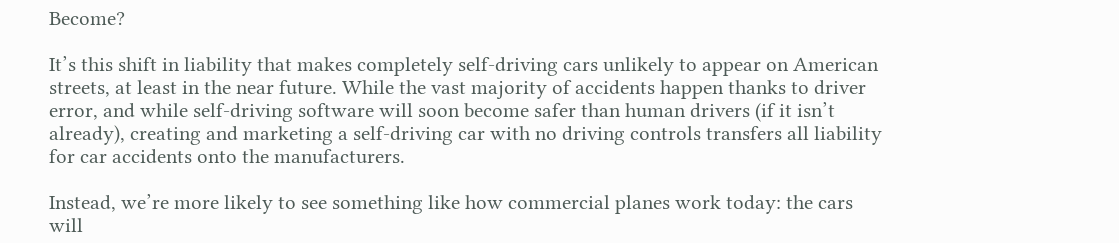Become?

It’s this shift in liability that makes completely self-driving cars unlikely to appear on American streets, at least in the near future. While the vast majority of accidents happen thanks to driver error, and while self-driving software will soon become safer than human drivers (if it isn’t already), creating and marketing a self-driving car with no driving controls transfers all liability for car accidents onto the manufacturers.

Instead, we’re more likely to see something like how commercial planes work today: the cars will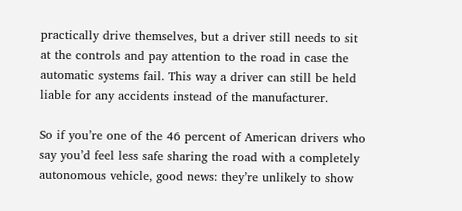practically drive themselves, but a driver still needs to sit at the controls and pay attention to the road in case the automatic systems fail. This way a driver can still be held liable for any accidents instead of the manufacturer.

So if you’re one of the 46 percent of American drivers who say you’d feel less safe sharing the road with a completely autonomous vehicle, good news: they’re unlikely to show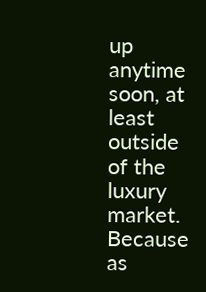up anytime soon, at least outside of the luxury market. Because as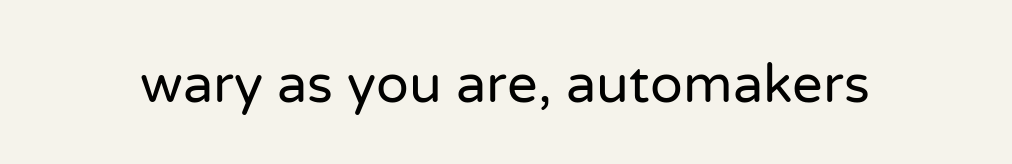wary as you are, automakers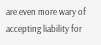are even more wary of accepting liability for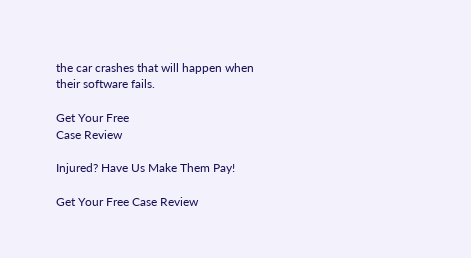the car crashes that will happen when their software fails.

Get Your Free
Case Review

Injured? Have Us Make Them Pay!

Get Your Free Case Review